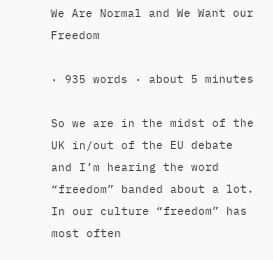We Are Normal and We Want our Freedom

· 935 words · about 5 minutes

So we are in the midst of the UK in/out of the EU debate and I’m hearing the word “freedom” banded about a lot. In our culture “freedom” has most often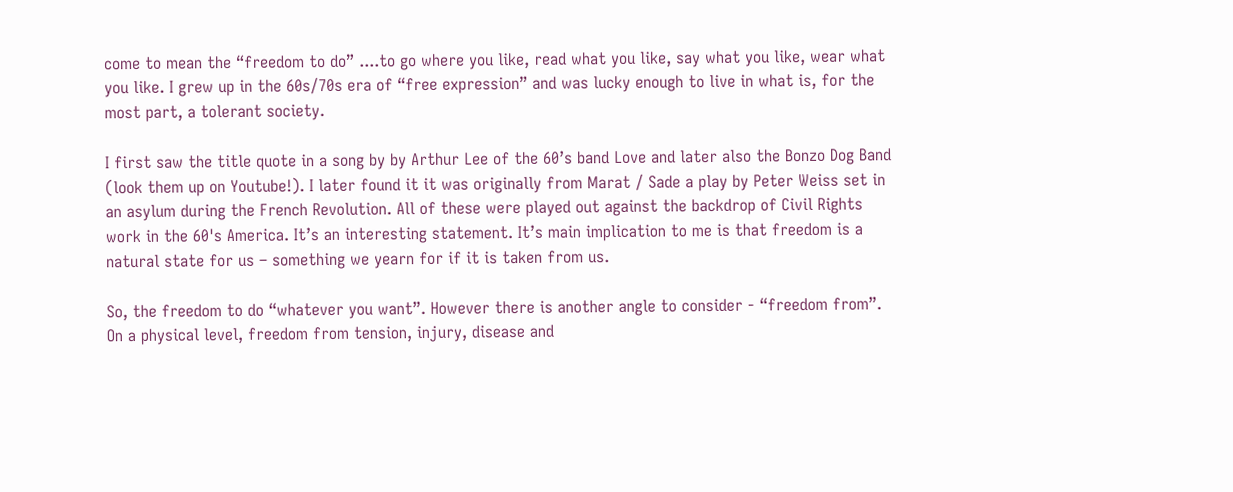come to mean the “freedom to do” ....to go where you like, read what you like, say what you like, wear what you like. I grew up in the 60s/70s era of “free expression” and was lucky enough to live in what is, for the most part, a tolerant society.

I first saw the title quote in a song by by Arthur Lee of the 60’s band Love and later also the Bonzo Dog Band (look them up on Youtube!). I later found it it was originally from Marat / Sade a play by Peter Weiss set in an asylum during the French Revolution. All of these were played out against the backdrop of Civil Rights work in the 60's America. It’s an interesting statement. It’s main implication to me is that freedom is a natural state for us – something we yearn for if it is taken from us.

So, the freedom to do “whatever you want”. However there is another angle to consider - “freedom from”. On a physical level, freedom from tension, injury, disease and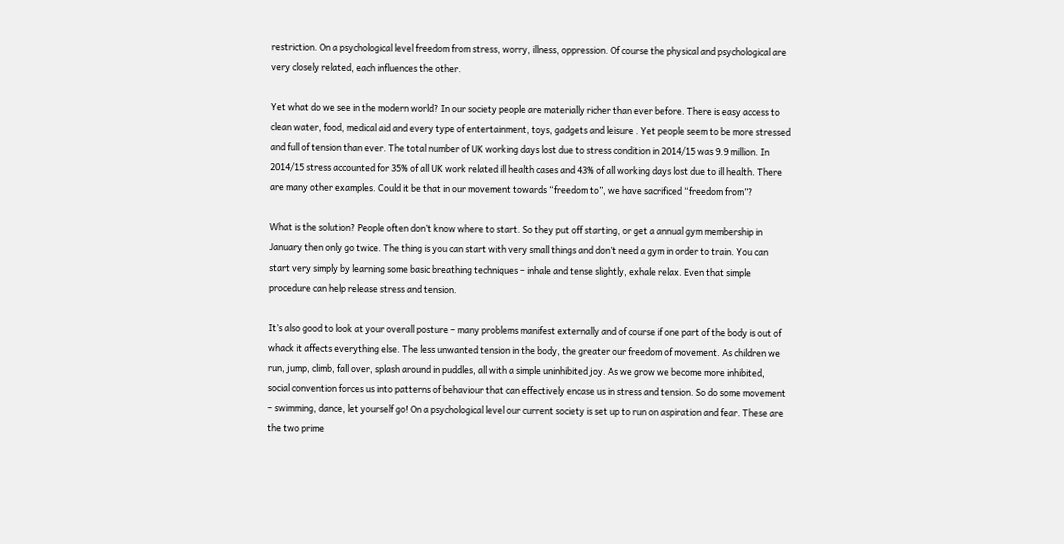restriction. On a psychological level freedom from stress, worry, illness, oppression. Of course the physical and psychological are very closely related, each influences the other.

Yet what do we see in the modern world? In our society people are materially richer than ever before. There is easy access to clean water, food, medical aid and every type of entertainment, toys, gadgets and leisure . Yet people seem to be more stressed and full of tension than ever. The total number of UK working days lost due to stress condition in 2014/15 was 9.9 million. In 2014/15 stress accounted for 35% of all UK work related ill health cases and 43% of all working days lost due to ill health. There are many other examples. Could it be that in our movement towards “freedom to”, we have sacrificed “freedom from”?

What is the solution? People often don’t know where to start. So they put off starting, or get a annual gym membership in January then only go twice. The thing is you can start with very small things and don’t need a gym in order to train. You can start very simply by learning some basic breathing techniques – inhale and tense slightly, exhale relax. Even that simple procedure can help release stress and tension.

It’s also good to look at your overall posture – many problems manifest externally and of course if one part of the body is out of whack it affects everything else. The less unwanted tension in the body, the greater our freedom of movement. As children we run, jump, climb, fall over, splash around in puddles, all with a simple uninhibited joy. As we grow we become more inhibited, social convention forces us into patterns of behaviour that can effectively encase us in stress and tension. So do some movement – swimming, dance, let yourself go! On a psychological level our current society is set up to run on aspiration and fear. These are the two prime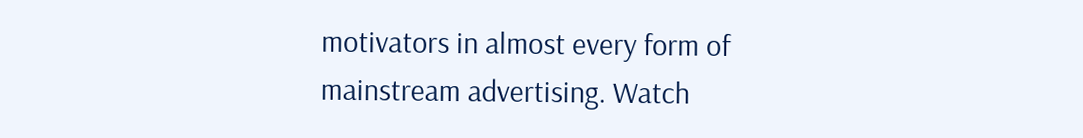motivators in almost every form of mainstream advertising. Watch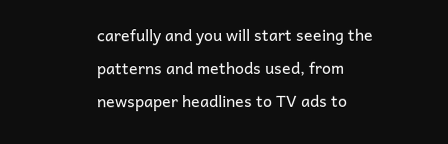carefully and you will start seeing the patterns and methods used, from newspaper headlines to TV ads to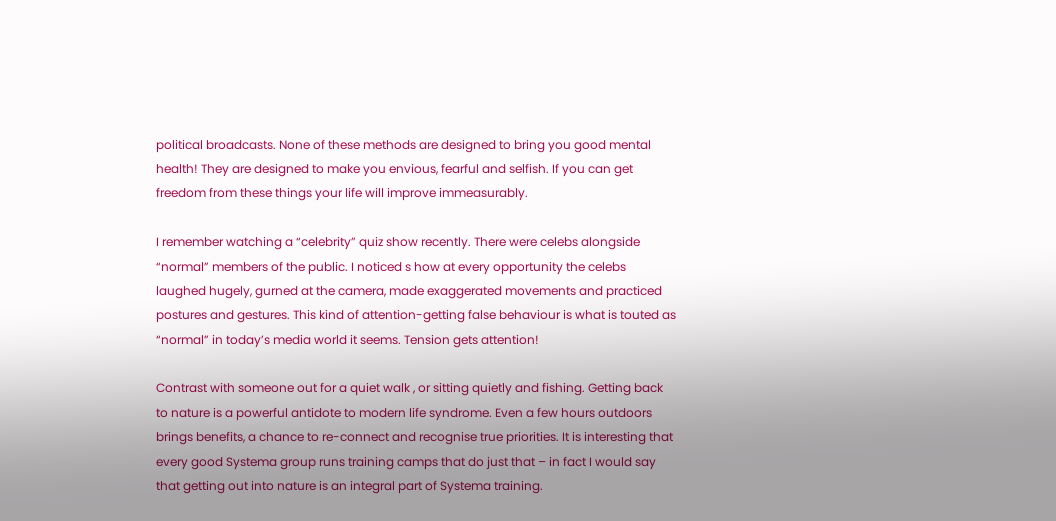political broadcasts. None of these methods are designed to bring you good mental health! They are designed to make you envious, fearful and selfish. If you can get freedom from these things your life will improve immeasurably.

I remember watching a “celebrity” quiz show recently. There were celebs alongside “normal” members of the public. I noticed s how at every opportunity the celebs laughed hugely, gurned at the camera, made exaggerated movements and practiced postures and gestures. This kind of attention-getting false behaviour is what is touted as “normal” in today’s media world it seems. Tension gets attention!

Contrast with someone out for a quiet walk , or sitting quietly and fishing. Getting back to nature is a powerful antidote to modern life syndrome. Even a few hours outdoors brings benefits, a chance to re-connect and recognise true priorities. It is interesting that every good Systema group runs training camps that do just that – in fact I would say that getting out into nature is an integral part of Systema training.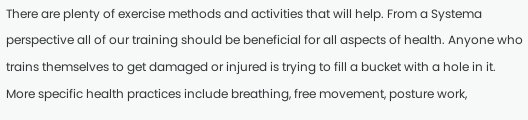There are plenty of exercise methods and activities that will help. From a Systema perspective all of our training should be beneficial for all aspects of health. Anyone who trains themselves to get damaged or injured is trying to fill a bucket with a hole in it. More specific health practices include breathing, free movement, posture work,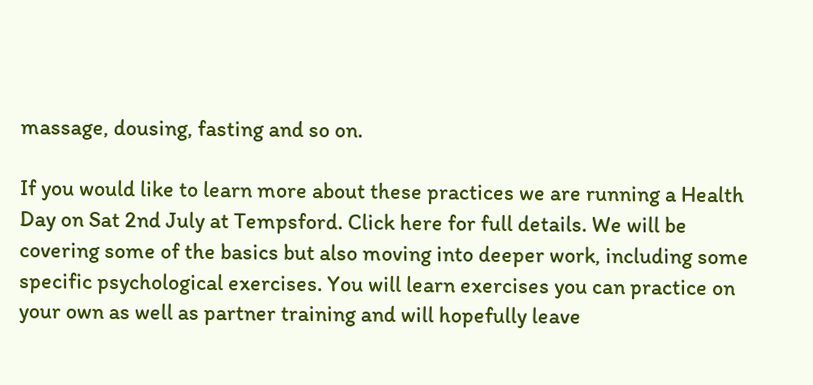massage, dousing, fasting and so on.

If you would like to learn more about these practices we are running a Health Day on Sat 2nd July at Tempsford. Click here for full details. We will be covering some of the basics but also moving into deeper work, including some specific psychological exercises. You will learn exercises you can practice on your own as well as partner training and will hopefully leave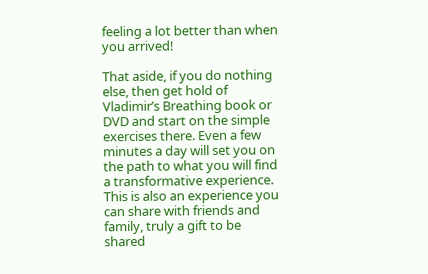feeling a lot better than when you arrived!

That aside, if you do nothing else, then get hold of Vladimir’s Breathing book or DVD and start on the simple exercises there. Even a few minutes a day will set you on the path to what you will find a transformative experience. This is also an experience you can share with friends and family, truly a gift to be shared